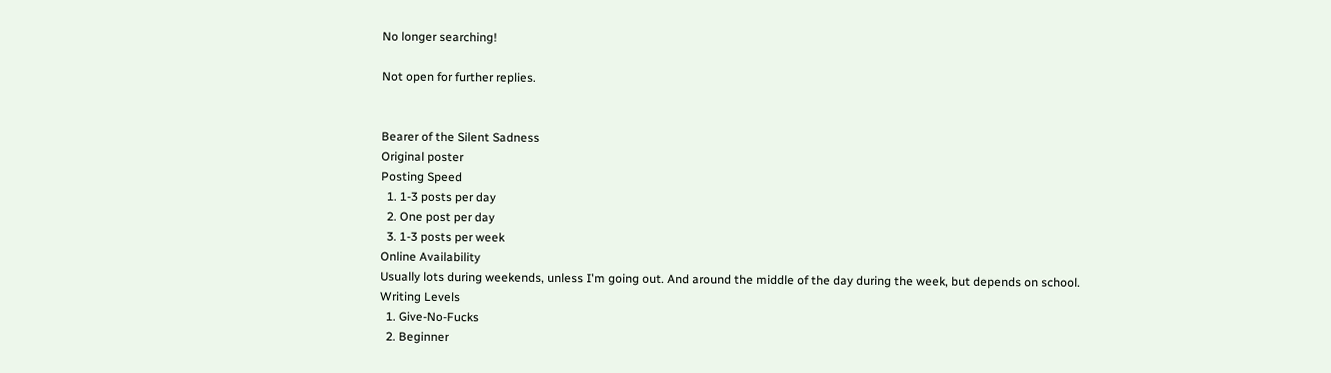No longer searching!

Not open for further replies.


Bearer of the Silent Sadness
Original poster
Posting Speed
  1. 1-3 posts per day
  2. One post per day
  3. 1-3 posts per week
Online Availability
Usually lots during weekends, unless I'm going out. And around the middle of the day during the week, but depends on school.
Writing Levels
  1. Give-No-Fucks
  2. Beginner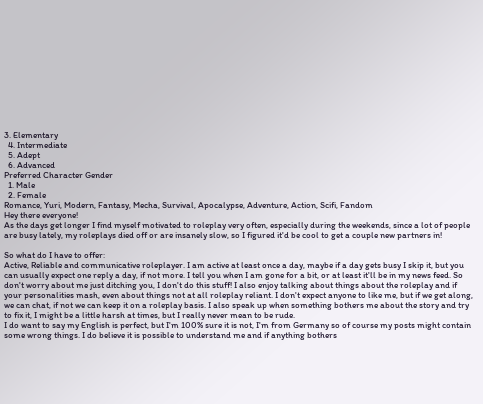3. Elementary
  4. Intermediate
  5. Adept
  6. Advanced
Preferred Character Gender
  1. Male
  2. Female
Romance, Yuri, Modern, Fantasy, Mecha, Survival, Apocalypse, Adventure, Action, Scifi, Fandom
Hey there everyone!
As the days get longer I find myself motivated to roleplay very often, especially during the weekends, since a lot of people are busy lately, my roleplays died off or are insanely slow, so I figured it'd be cool to get a couple new partners in!

So what do I have to offer:
Active, Reliable and communicative roleplayer. I am active at least once a day, maybe if a day gets busy I skip it, but you can usually expect one reply a day, if not more. I tell you when I am gone for a bit, or at least it'll be in my news feed. So don't worry about me just ditching you, I don't do this stuff! I also enjoy talking about things about the roleplay and if your personalities mash, even about things not at all roleplay reliant. I don't expect anyone to like me, but if we get along, we can chat, if not we can keep it on a roleplay basis. I also speak up when something bothers me about the story and try to fix it, I might be a little harsh at times, but I really never mean to be rude.
I do want to say my English is perfect, but I'm 100% sure it is not, I'm from Germany so of course my posts might contain some wrong things. I do believe it is possible to understand me and if anything bothers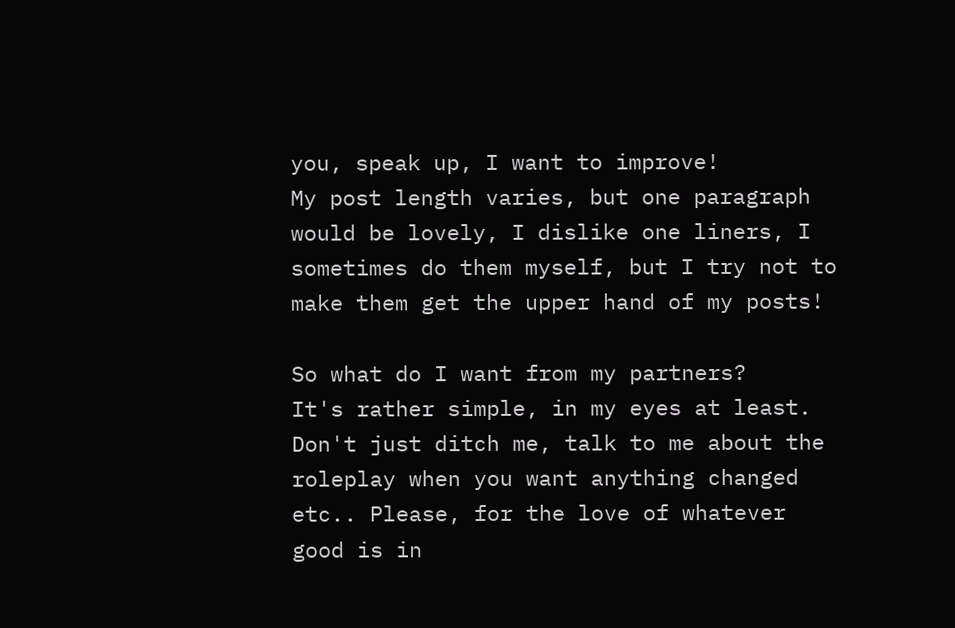you, speak up, I want to improve!
My post length varies, but one paragraph would be lovely, I dislike one liners, I sometimes do them myself, but I try not to make them get the upper hand of my posts!

So what do I want from my partners?
It's rather simple, in my eyes at least. Don't just ditch me, talk to me about the roleplay when you want anything changed etc.. Please, for the love of whatever good is in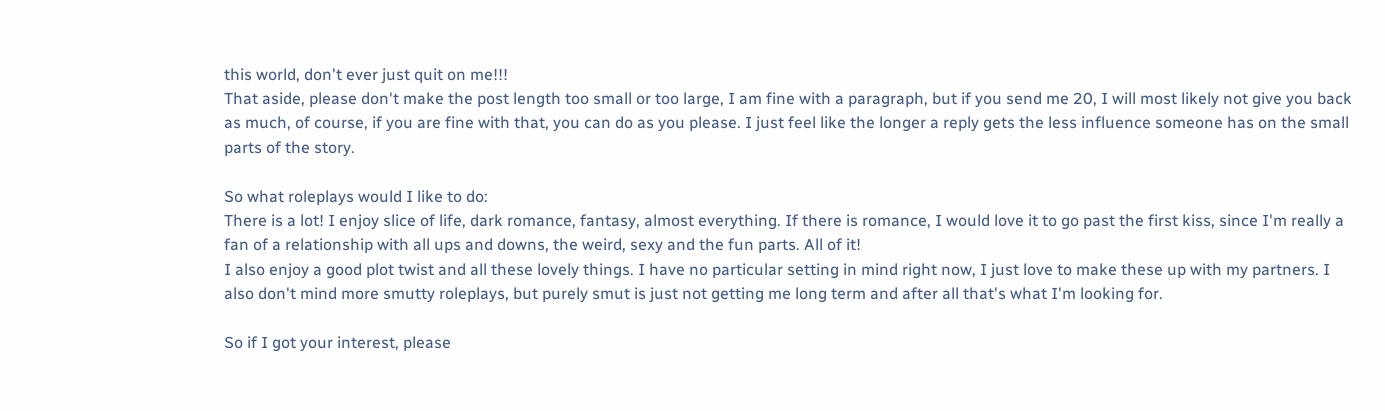this world, don't ever just quit on me!!!
That aside, please don't make the post length too small or too large, I am fine with a paragraph, but if you send me 20, I will most likely not give you back as much, of course, if you are fine with that, you can do as you please. I just feel like the longer a reply gets the less influence someone has on the small parts of the story.

So what roleplays would I like to do:
There is a lot! I enjoy slice of life, dark romance, fantasy, almost everything. If there is romance, I would love it to go past the first kiss, since I'm really a fan of a relationship with all ups and downs, the weird, sexy and the fun parts. All of it!
I also enjoy a good plot twist and all these lovely things. I have no particular setting in mind right now, I just love to make these up with my partners. I also don't mind more smutty roleplays, but purely smut is just not getting me long term and after all that's what I'm looking for.

So if I got your interest, please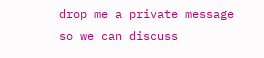drop me a private message so we can discuss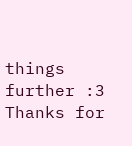things further :3 Thanks for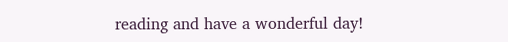reading and have a wonderful day!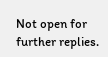Not open for further replies.